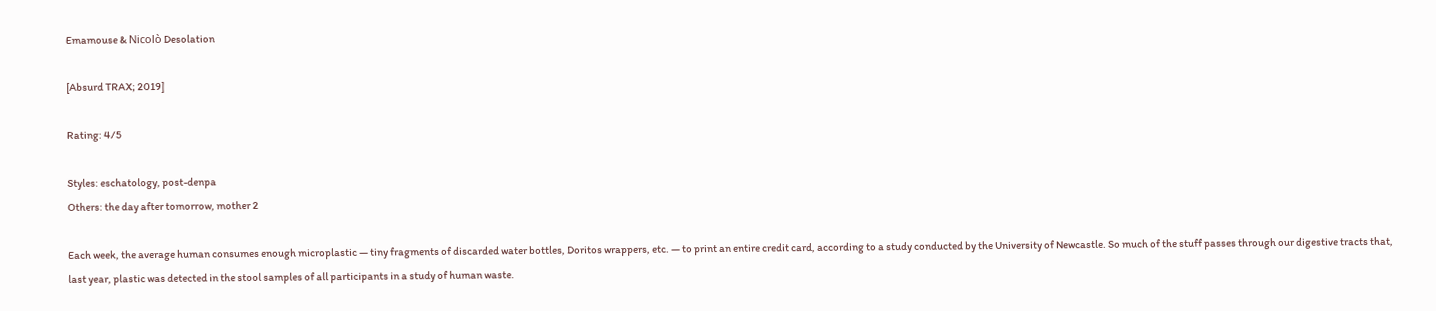Emamouse & Nicolò Desolation

[Absurd TRAX; 2019]

Rating: 4/5

Styles: eschatology, post-denpa
Others: the day after tomorrow, mother 2

Each week, the average human consumes enough microplastic — tiny fragments of discarded water bottles, Doritos wrappers, etc. — to print an entire credit card, according to a study conducted by the University of Newcastle. So much of the stuff passes through our digestive tracts that, last year, plastic was detected in the stool samples of all participants in a study of human waste.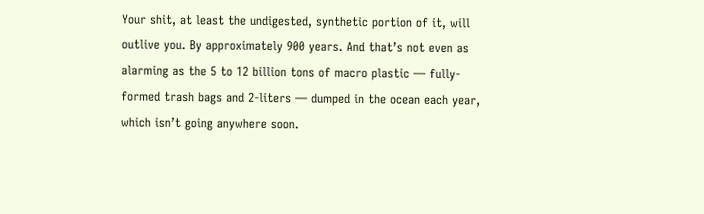Your shit, at least the undigested, synthetic portion of it, will outlive you. By approximately 900 years. And that’s not even as alarming as the 5 to 12 billion tons of macro plastic — fully-formed trash bags and 2-liters — dumped in the ocean each year, which isn’t going anywhere soon.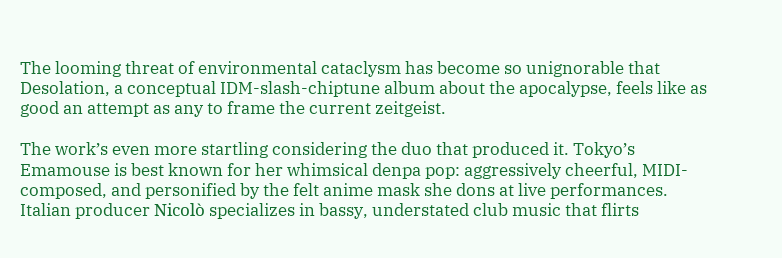The looming threat of environmental cataclysm has become so unignorable that Desolation, a conceptual IDM-slash-chiptune album about the apocalypse, feels like as good an attempt as any to frame the current zeitgeist.

The work’s even more startling considering the duo that produced it. Tokyo’s Emamouse is best known for her whimsical denpa pop: aggressively cheerful, MIDI-composed, and personified by the felt anime mask she dons at live performances. Italian producer Nicolò specializes in bassy, understated club music that flirts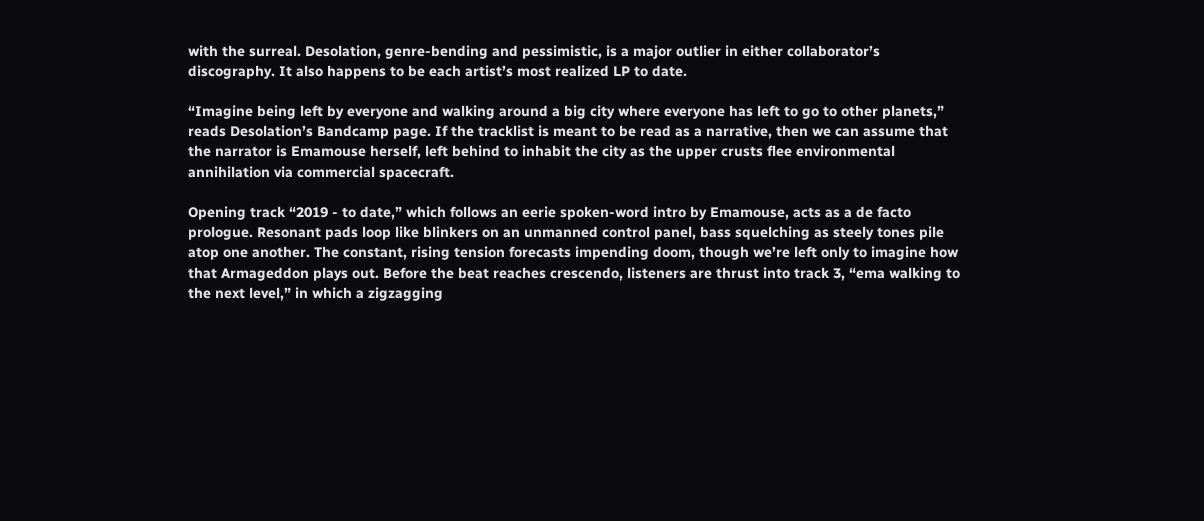with the surreal. Desolation, genre-bending and pessimistic, is a major outlier in either collaborator’s discography. It also happens to be each artist’s most realized LP to date.

“Imagine being left by everyone and walking around a big city where everyone has left to go to other planets,” reads Desolation’s Bandcamp page. If the tracklist is meant to be read as a narrative, then we can assume that the narrator is Emamouse herself, left behind to inhabit the city as the upper crusts flee environmental annihilation via commercial spacecraft.

Opening track “2019 - to date,” which follows an eerie spoken-word intro by Emamouse, acts as a de facto prologue. Resonant pads loop like blinkers on an unmanned control panel, bass squelching as steely tones pile atop one another. The constant, rising tension forecasts impending doom, though we’re left only to imagine how that Armageddon plays out. Before the beat reaches crescendo, listeners are thrust into track 3, “ema walking to the next level,” in which a zigzagging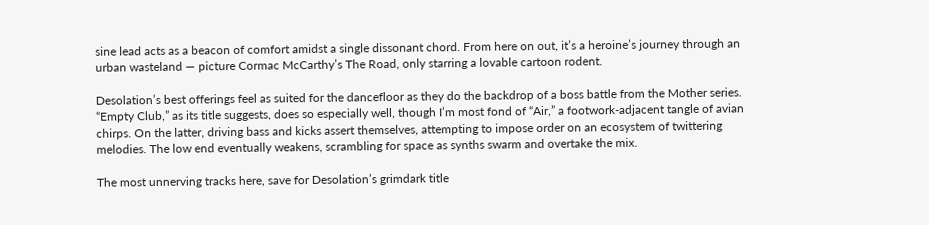sine lead acts as a beacon of comfort amidst a single dissonant chord. From here on out, it’s a heroine’s journey through an urban wasteland — picture Cormac McCarthy’s The Road, only starring a lovable cartoon rodent.

Desolation’s best offerings feel as suited for the dancefloor as they do the backdrop of a boss battle from the Mother series. “Empty Club,” as its title suggests, does so especially well, though I’m most fond of “Air,” a footwork-adjacent tangle of avian chirps. On the latter, driving bass and kicks assert themselves, attempting to impose order on an ecosystem of twittering melodies. The low end eventually weakens, scrambling for space as synths swarm and overtake the mix.

The most unnerving tracks here, save for Desolation’s grimdark title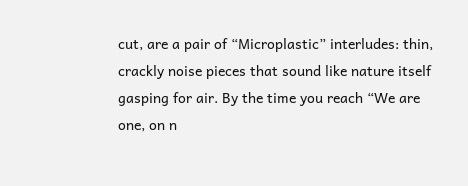cut, are a pair of “Microplastic” interludes: thin, crackly noise pieces that sound like nature itself gasping for air. By the time you reach “We are one, on n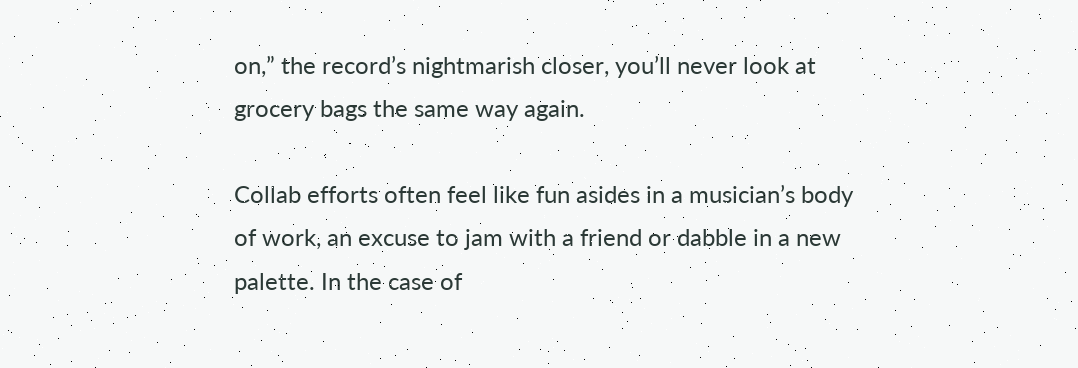on,” the record’s nightmarish closer, you’ll never look at grocery bags the same way again.

Collab efforts often feel like fun asides in a musician’s body of work, an excuse to jam with a friend or dabble in a new palette. In the case of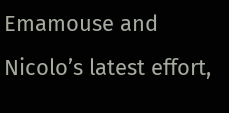Emamouse and Nicolo’s latest effort,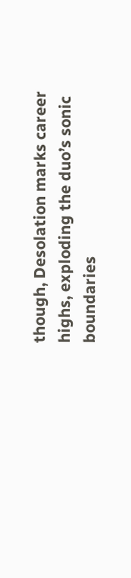though, Desolation marks career highs, exploding the duo’s sonic boundaries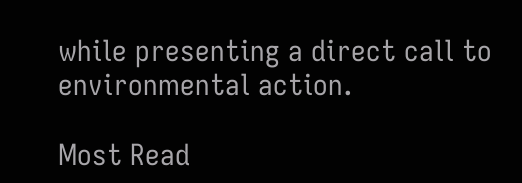while presenting a direct call to environmental action.

Most Read